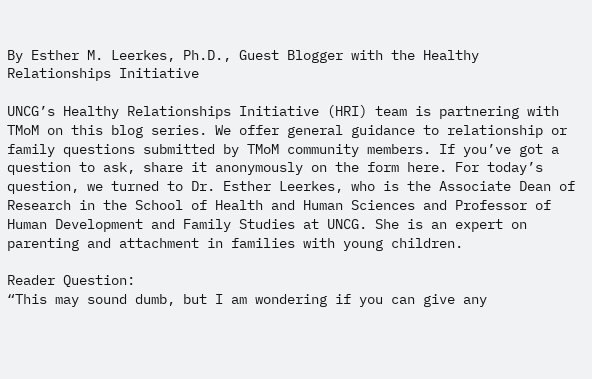By Esther M. Leerkes, Ph.D., Guest Blogger with the Healthy Relationships Initiative

UNCG’s Healthy Relationships Initiative (HRI) team is partnering with TMoM on this blog series. We offer general guidance to relationship or family questions submitted by TMoM community members. If you’ve got a question to ask, share it anonymously on the form here. For today’s question, we turned to Dr. Esther Leerkes, who is the Associate Dean of Research in the School of Health and Human Sciences and Professor of Human Development and Family Studies at UNCG. She is an expert on parenting and attachment in families with young children.

Reader Question:
“This may sound dumb, but I am wondering if you can give any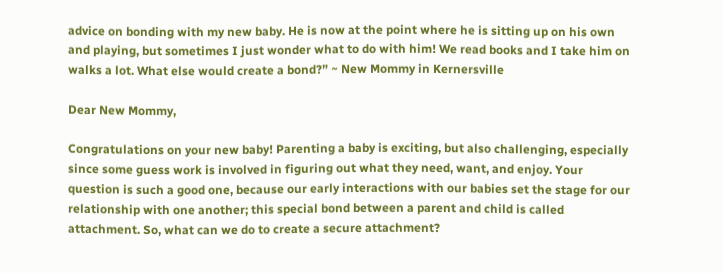advice on bonding with my new baby. He is now at the point where he is sitting up on his own and playing, but sometimes I just wonder what to do with him! We read books and I take him on walks a lot. What else would create a bond?” ~ New Mommy in Kernersville

Dear New Mommy,

Congratulations on your new baby! Parenting a baby is exciting, but also challenging, especially since some guess work is involved in figuring out what they need, want, and enjoy. Your question is such a good one, because our early interactions with our babies set the stage for our relationship with one another; this special bond between a parent and child is called attachment. So, what can we do to create a secure attachment?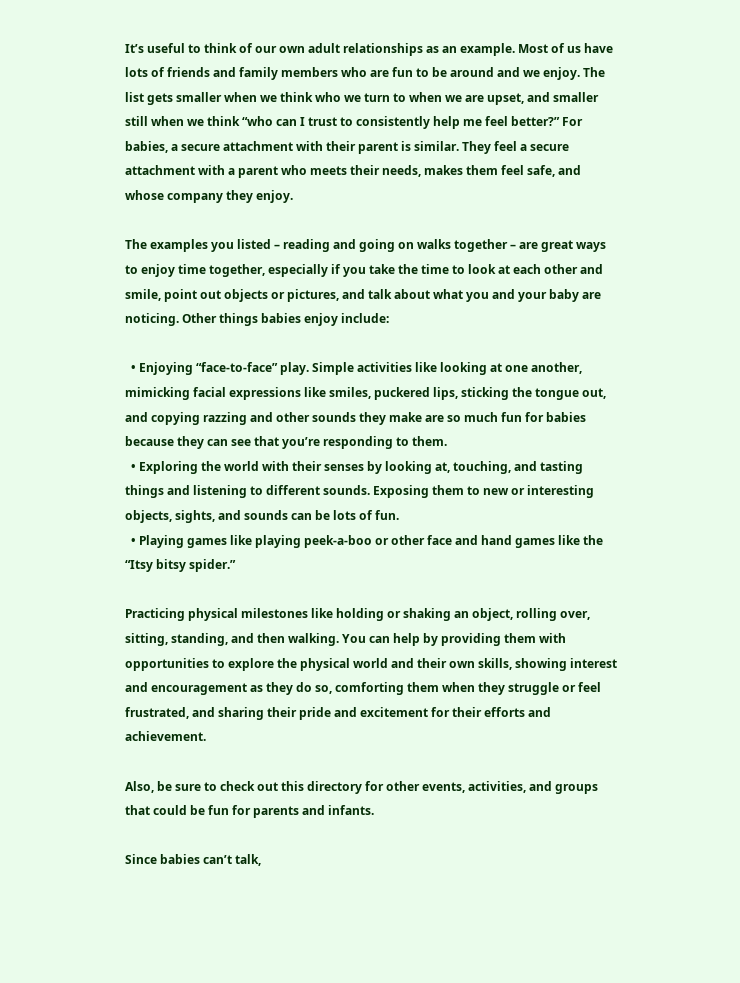It’s useful to think of our own adult relationships as an example. Most of us have lots of friends and family members who are fun to be around and we enjoy. The list gets smaller when we think who we turn to when we are upset, and smaller still when we think “who can I trust to consistently help me feel better?” For babies, a secure attachment with their parent is similar. They feel a secure attachment with a parent who meets their needs, makes them feel safe, and whose company they enjoy.

The examples you listed – reading and going on walks together – are great ways to enjoy time together, especially if you take the time to look at each other and smile, point out objects or pictures, and talk about what you and your baby are noticing. Other things babies enjoy include:

  • Enjoying “face-to-face” play. Simple activities like looking at one another, mimicking facial expressions like smiles, puckered lips, sticking the tongue out, and copying razzing and other sounds they make are so much fun for babies because they can see that you’re responding to them.
  • Exploring the world with their senses by looking at, touching, and tasting things and listening to different sounds. Exposing them to new or interesting objects, sights, and sounds can be lots of fun.
  • Playing games like playing peek-a-boo or other face and hand games like the “Itsy bitsy spider.”

Practicing physical milestones like holding or shaking an object, rolling over, sitting, standing, and then walking. You can help by providing them with opportunities to explore the physical world and their own skills, showing interest and encouragement as they do so, comforting them when they struggle or feel frustrated, and sharing their pride and excitement for their efforts and achievement.

Also, be sure to check out this directory for other events, activities, and groups that could be fun for parents and infants.

Since babies can’t talk,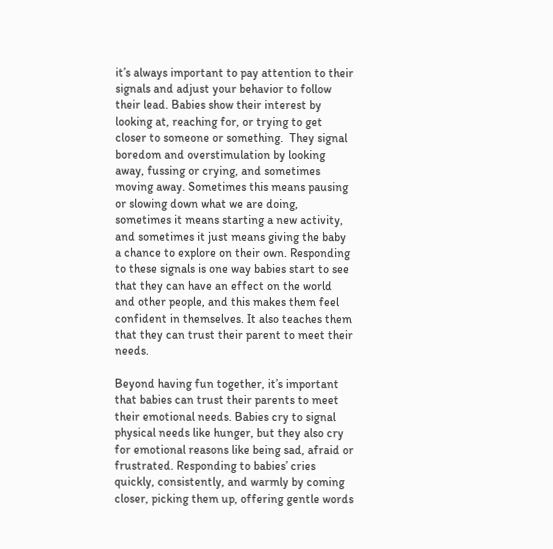it’s always important to pay attention to their signals and adjust your behavior to follow their lead. Babies show their interest by looking at, reaching for, or trying to get closer to someone or something.  They signal boredom and overstimulation by looking away, fussing or crying, and sometimes moving away. Sometimes this means pausing or slowing down what we are doing, sometimes it means starting a new activity, and sometimes it just means giving the baby a chance to explore on their own. Responding to these signals is one way babies start to see that they can have an effect on the world and other people, and this makes them feel confident in themselves. It also teaches them that they can trust their parent to meet their needs.

Beyond having fun together, it’s important that babies can trust their parents to meet their emotional needs. Babies cry to signal physical needs like hunger, but they also cry for emotional reasons like being sad, afraid or frustrated. Responding to babies’ cries quickly, consistently, and warmly by coming closer, picking them up, offering gentle words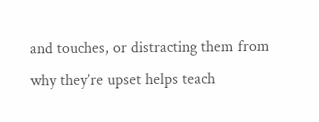and touches, or distracting them from why they’re upset helps teach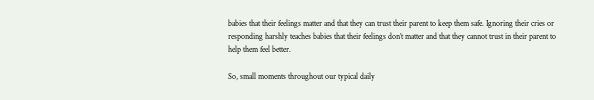babies that their feelings matter and that they can trust their parent to keep them safe. Ignoring their cries or responding harshly teaches babies that their feelings don’t matter and that they cannot trust in their parent to help them feel better.

So, small moments throughout our typical daily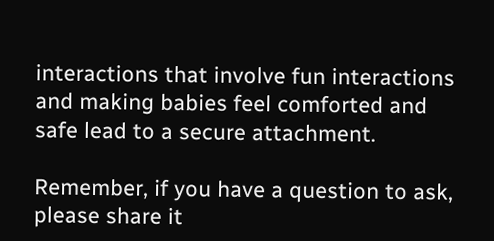interactions that involve fun interactions and making babies feel comforted and safe lead to a secure attachment.

Remember, if you have a question to ask, please share it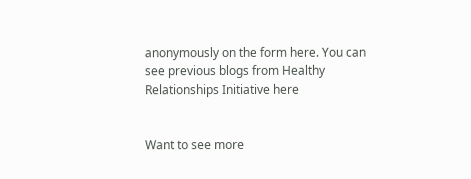anonymously on the form here. You can see previous blogs from Healthy Relationships Initiative here


Want to see more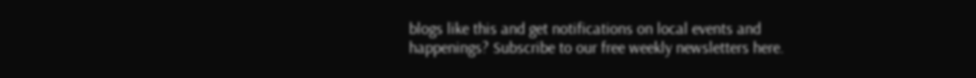blogs like this and get notifications on local events and happenings? Subscribe to our free weekly newsletters here.